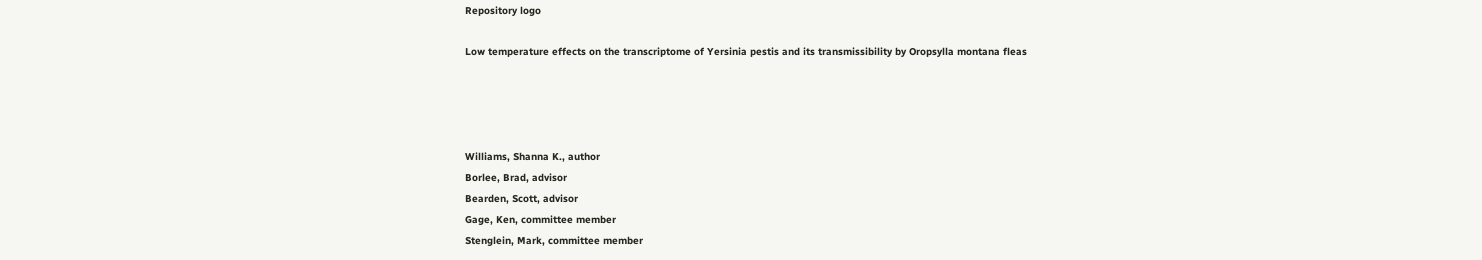Repository logo

Low temperature effects on the transcriptome of Yersinia pestis and its transmissibility by Oropsylla montana fleas




Williams, Shanna K., author
Borlee, Brad, advisor
Bearden, Scott, advisor
Gage, Ken, committee member
Stenglein, Mark, committee member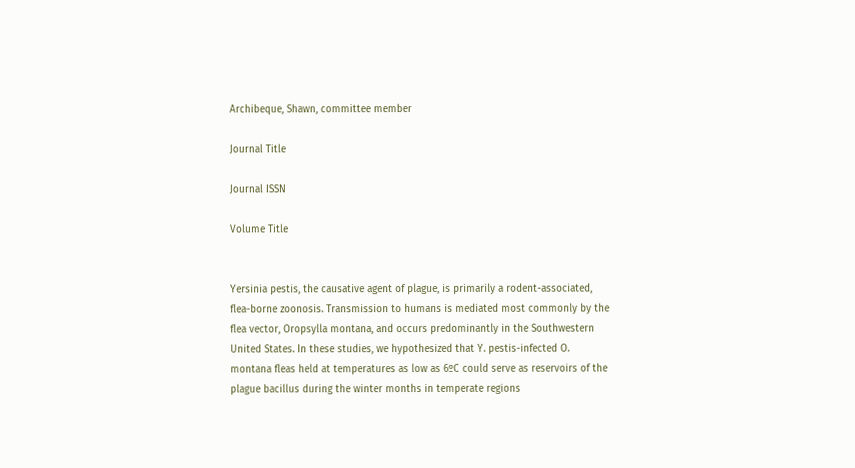Archibeque, Shawn, committee member

Journal Title

Journal ISSN

Volume Title


Yersinia pestis, the causative agent of plague, is primarily a rodent-associated, flea-borne zoonosis. Transmission to humans is mediated most commonly by the flea vector, Oropsylla montana, and occurs predominantly in the Southwestern United States. In these studies, we hypothesized that Y. pestis-infected O. montana fleas held at temperatures as low as 6ºC could serve as reservoirs of the plague bacillus during the winter months in temperate regions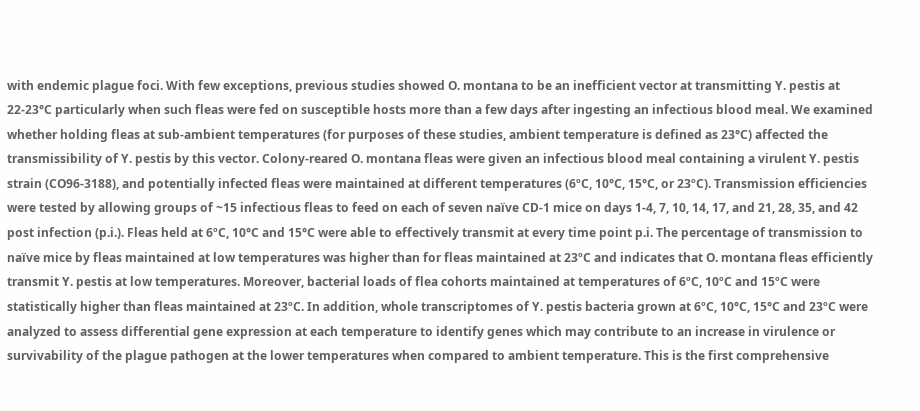with endemic plague foci. With few exceptions, previous studies showed O. montana to be an inefficient vector at transmitting Y. pestis at 22-23°C particularly when such fleas were fed on susceptible hosts more than a few days after ingesting an infectious blood meal. We examined whether holding fleas at sub-ambient temperatures (for purposes of these studies, ambient temperature is defined as 23°C) affected the transmissibility of Y. pestis by this vector. Colony-reared O. montana fleas were given an infectious blood meal containing a virulent Y. pestis strain (CO96-3188), and potentially infected fleas were maintained at different temperatures (6ºC, 10°C, 15°C, or 23ºC). Transmission efficiencies were tested by allowing groups of ~15 infectious fleas to feed on each of seven naïve CD-1 mice on days 1-4, 7, 10, 14, 17, and 21, 28, 35, and 42 post infection (p.i.). Fleas held at 6ºC, 10°C and 15°C were able to effectively transmit at every time point p.i. The percentage of transmission to naïve mice by fleas maintained at low temperatures was higher than for fleas maintained at 23ºC and indicates that O. montana fleas efficiently transmit Y. pestis at low temperatures. Moreover, bacterial loads of flea cohorts maintained at temperatures of 6ºC, 10ºC and 15ºC were statistically higher than fleas maintained at 23ºC. In addition, whole transcriptomes of Y. pestis bacteria grown at 6ºC, 10°C, 15°C and 23ºC were analyzed to assess differential gene expression at each temperature to identify genes which may contribute to an increase in virulence or survivability of the plague pathogen at the lower temperatures when compared to ambient temperature. This is the first comprehensive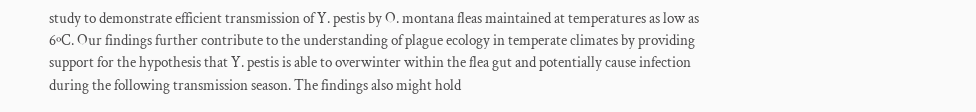study to demonstrate efficient transmission of Y. pestis by O. montana fleas maintained at temperatures as low as 6ºC. Our findings further contribute to the understanding of plague ecology in temperate climates by providing support for the hypothesis that Y. pestis is able to overwinter within the flea gut and potentially cause infection during the following transmission season. The findings also might hold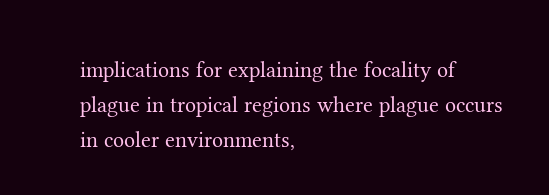implications for explaining the focality of plague in tropical regions where plague occurs in cooler environments,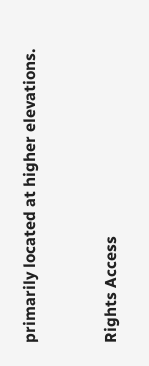primarily located at higher elevations.


Rights Access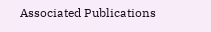Associated Publications